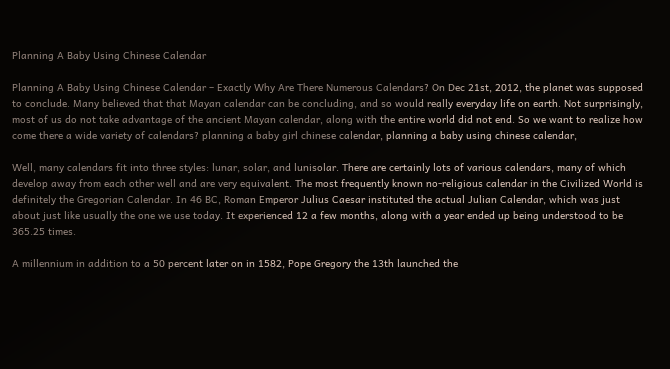Planning A Baby Using Chinese Calendar

Planning A Baby Using Chinese Calendar – Exactly Why Are There Numerous Calendars? On Dec 21st, 2012, the planet was supposed to conclude. Many believed that that Mayan calendar can be concluding, and so would really everyday life on earth. Not surprisingly, most of us do not take advantage of the ancient Mayan calendar, along with the entire world did not end. So we want to realize how come there a wide variety of calendars? planning a baby girl chinese calendar, planning a baby using chinese calendar,

Well, many calendars fit into three styles: lunar, solar, and lunisolar. There are certainly lots of various calendars, many of which develop away from each other well and are very equivalent. The most frequently known no-religious calendar in the Civilized World is definitely the Gregorian Calendar. In 46 BC, Roman Emperor Julius Caesar instituted the actual Julian Calendar, which was just about just like usually the one we use today. It experienced 12 a few months, along with a year ended up being understood to be 365.25 times.

A millennium in addition to a 50 percent later on in 1582, Pope Gregory the 13th launched the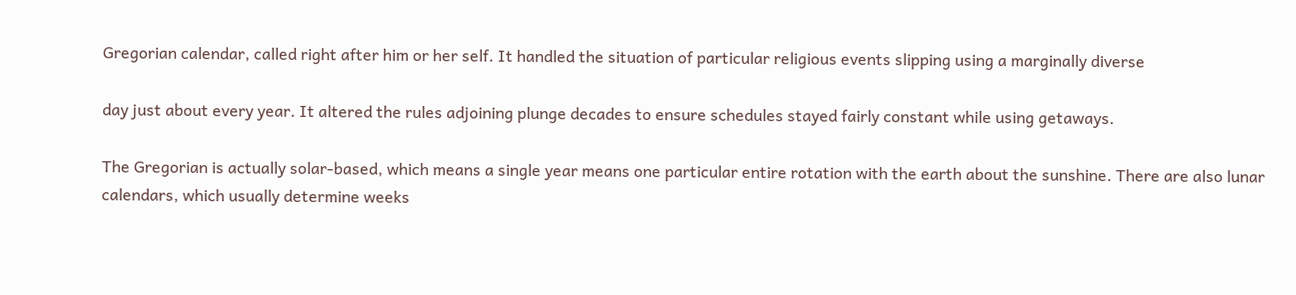Gregorian calendar, called right after him or her self. It handled the situation of particular religious events slipping using a marginally diverse

day just about every year. It altered the rules adjoining plunge decades to ensure schedules stayed fairly constant while using getaways.

The Gregorian is actually solar-based, which means a single year means one particular entire rotation with the earth about the sunshine. There are also lunar calendars, which usually determine weeks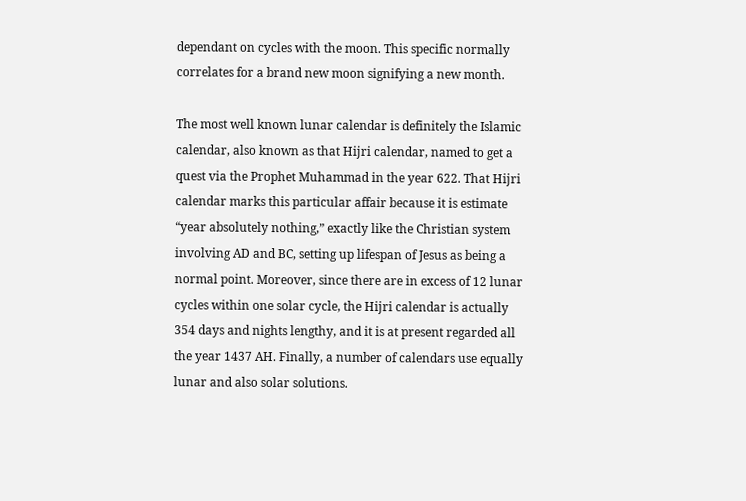dependant on cycles with the moon. This specific normally correlates for a brand new moon signifying a new month.

The most well known lunar calendar is definitely the Islamic calendar, also known as that Hijri calendar, named to get a quest via the Prophet Muhammad in the year 622. That Hijri calendar marks this particular affair because it is estimate “year absolutely nothing,” exactly like the Christian system involving AD and BC, setting up lifespan of Jesus as being a normal point. Moreover, since there are in excess of 12 lunar cycles within one solar cycle, the Hijri calendar is actually 354 days and nights lengthy, and it is at present regarded all the year 1437 AH. Finally, a number of calendars use equally lunar and also solar solutions.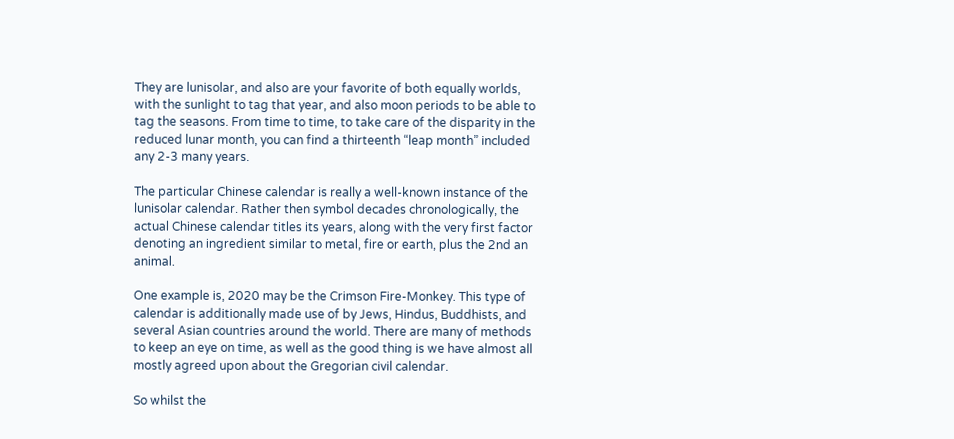They are lunisolar, and also are your favorite of both equally worlds, with the sunlight to tag that year, and also moon periods to be able to tag the seasons. From time to time, to take care of the disparity in the reduced lunar month, you can find a thirteenth “leap month” included any 2-3 many years.

The particular Chinese calendar is really a well-known instance of the lunisolar calendar. Rather then symbol decades chronologically, the actual Chinese calendar titles its years, along with the very first factor denoting an ingredient similar to metal, fire or earth, plus the 2nd an animal.

One example is, 2020 may be the Crimson Fire-Monkey. This type of calendar is additionally made use of by Jews, Hindus, Buddhists, and several Asian countries around the world. There are many of methods to keep an eye on time, as well as the good thing is we have almost all mostly agreed upon about the Gregorian civil calendar.

So whilst the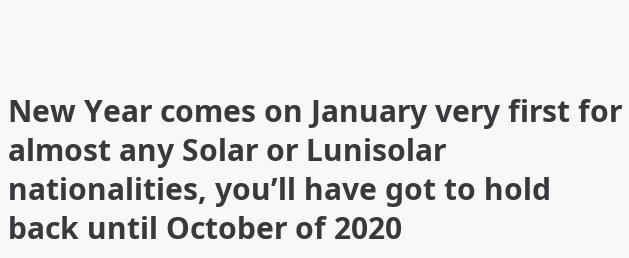New Year comes on January very first for almost any Solar or Lunisolar nationalities, you’ll have got to hold back until October of 2020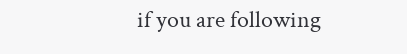if you are following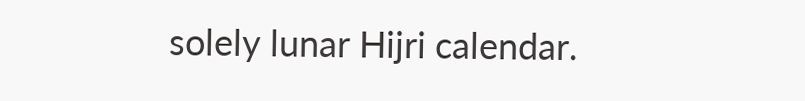solely lunar Hijri calendar.